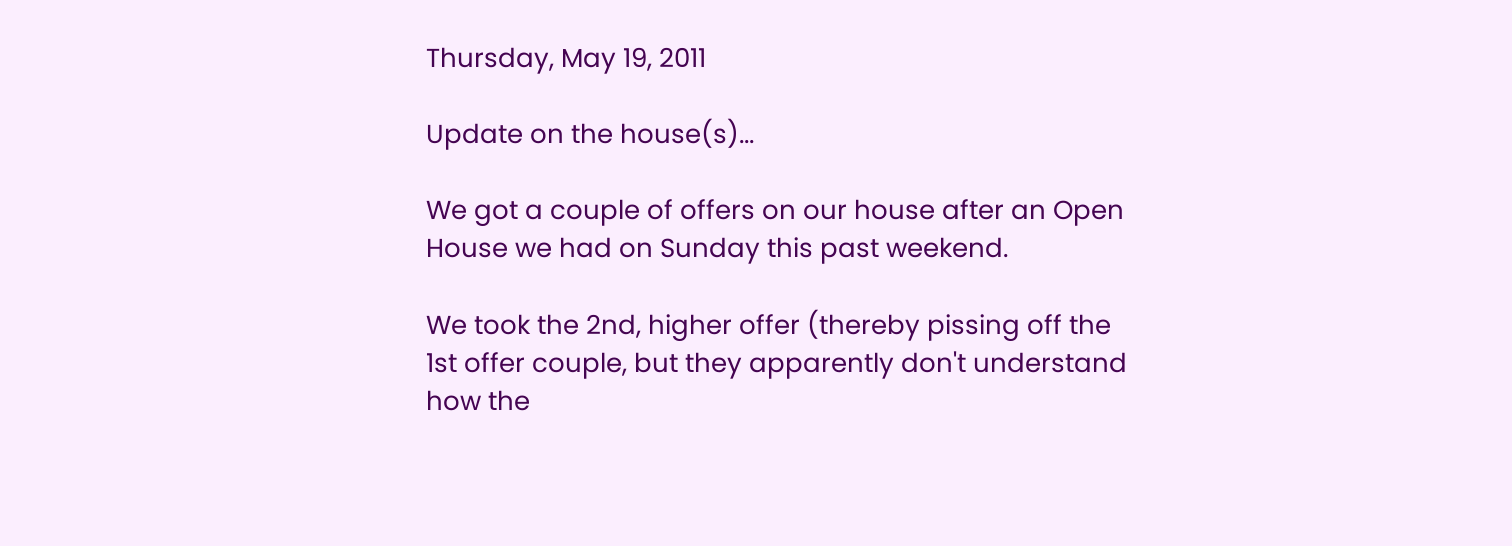Thursday, May 19, 2011

Update on the house(s)...

We got a couple of offers on our house after an Open House we had on Sunday this past weekend.

We took the 2nd, higher offer (thereby pissing off the 1st offer couple, but they apparently don't understand how the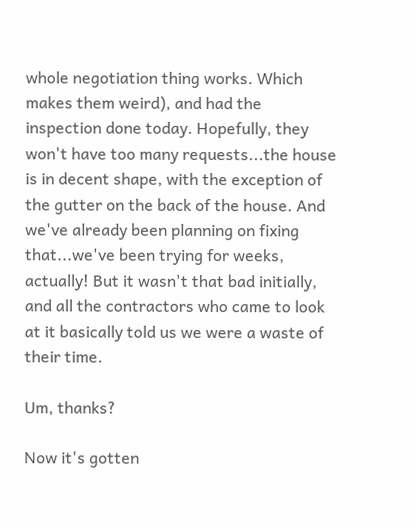whole negotiation thing works. Which makes them weird), and had the inspection done today. Hopefully, they won't have too many requests...the house is in decent shape, with the exception of the gutter on the back of the house. And we've already been planning on fixing that...we've been trying for weeks, actually! But it wasn't that bad initially, and all the contractors who came to look at it basically told us we were a waste of their time.

Um, thanks?

Now it's gotten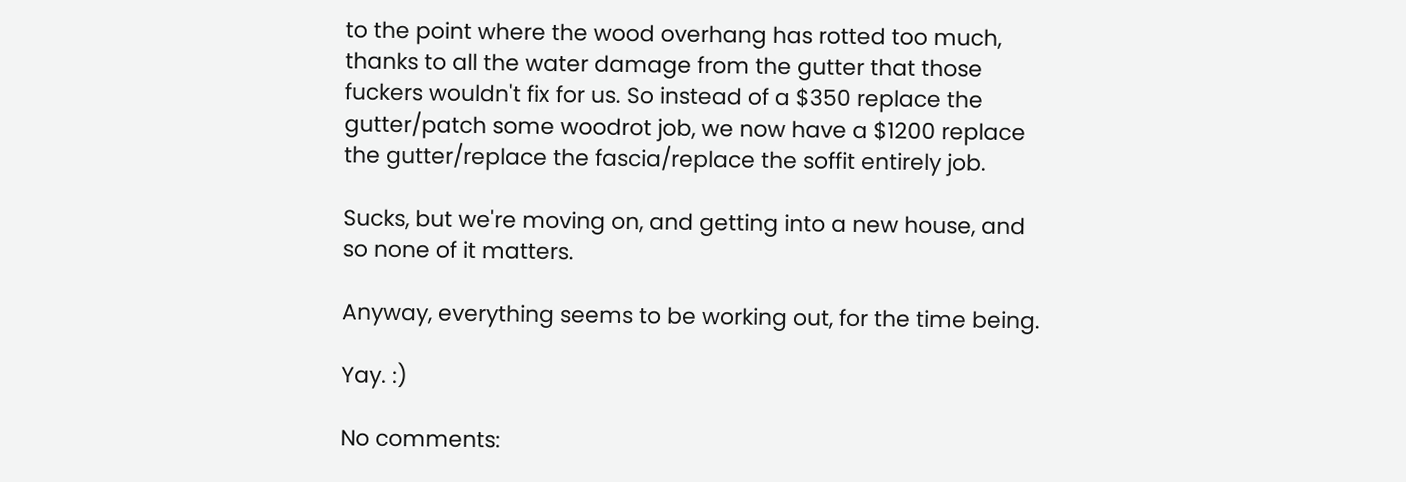to the point where the wood overhang has rotted too much, thanks to all the water damage from the gutter that those fuckers wouldn't fix for us. So instead of a $350 replace the gutter/patch some woodrot job, we now have a $1200 replace the gutter/replace the fascia/replace the soffit entirely job.

Sucks, but we're moving on, and getting into a new house, and so none of it matters.

Anyway, everything seems to be working out, for the time being.

Yay. :)

No comments: